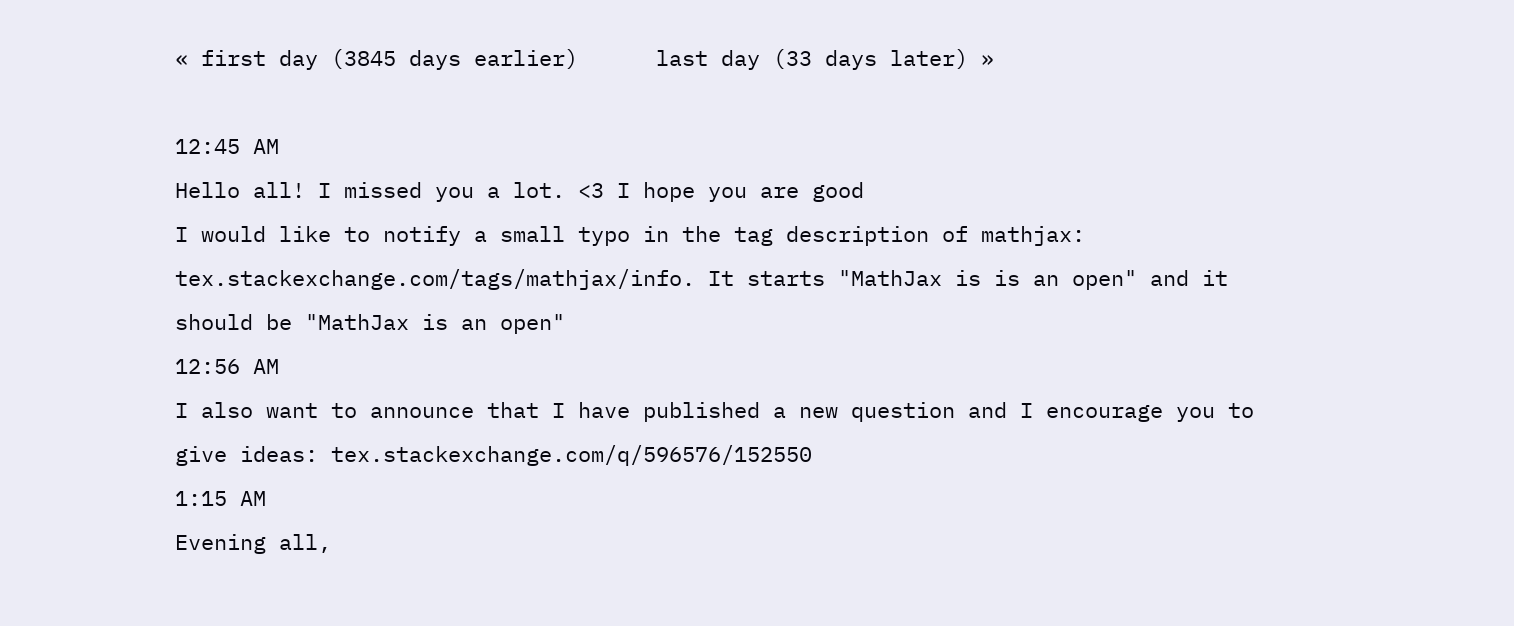« first day (3845 days earlier)      last day (33 days later) »

12:45 AM
Hello all! I missed you a lot. <3 I hope you are good
I would like to notify a small typo in the tag description of mathjax: tex.stackexchange.com/tags/mathjax/info. It starts "MathJax is is an open" and it should be "MathJax is an open"
12:56 AM
I also want to announce that I have published a new question and I encourage you to give ideas: tex.stackexchange.com/q/596576/152550
1:15 AM
Evening all,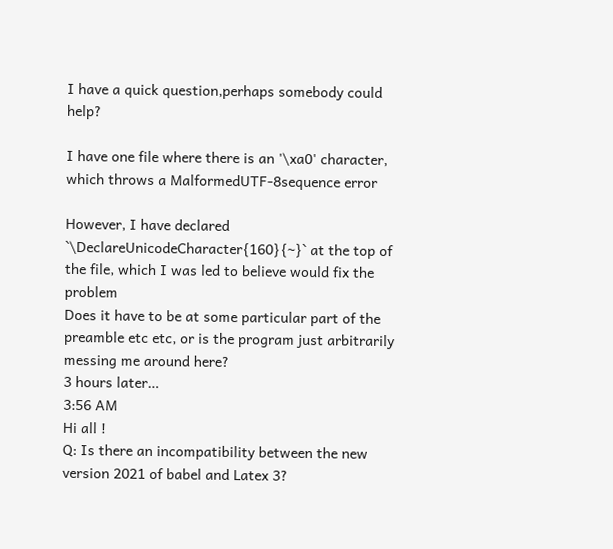I have a quick question,perhaps somebody could help?

I have one file where there is an '\xa0' character, which throws a MalformedUTF-8sequence error

However, I have declared `\DeclareUnicodeCharacter{160}{~}` at the top of the file, which I was led to believe would fix the problem
Does it have to be at some particular part of the preamble etc etc, or is the program just arbitrarily messing me around here?
3 hours later…
3:56 AM
Hi all !
Q: Is there an incompatibility between the new version 2021 of babel and Latex 3?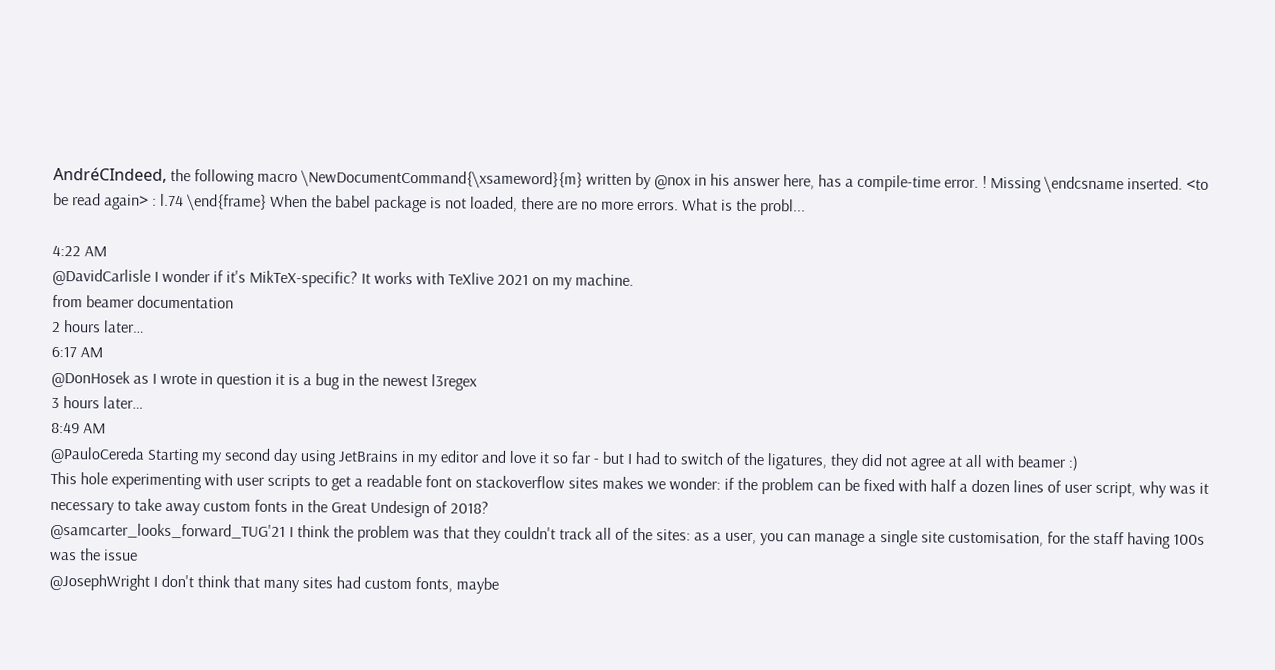AndréCIndeed, the following macro \NewDocumentCommand{\xsameword}{m} written by @nox in his answer here, has a compile-time error. ! Missing \endcsname inserted. <to be read again> : l.74 \end{frame} When the babel package is not loaded, there are no more errors. What is the probl...

4:22 AM
@DavidCarlisle I wonder if it's MikTeX-specific? It works with TeXlive 2021 on my machine.
from beamer documentation
2 hours later…
6:17 AM
@DonHosek as I wrote in question it is a bug in the newest l3regex
3 hours later…
8:49 AM
@PauloCereda Starting my second day using JetBrains in my editor and love it so far - but I had to switch of the ligatures, they did not agree at all with beamer :)
This hole experimenting with user scripts to get a readable font on stackoverflow sites makes we wonder: if the problem can be fixed with half a dozen lines of user script, why was it necessary to take away custom fonts in the Great Undesign of 2018?
@samcarter_looks_forward_TUG'21 I think the problem was that they couldn't track all of the sites: as a user, you can manage a single site customisation, for the staff having 100s was the issue
@JosephWright I don't think that many sites had custom fonts, maybe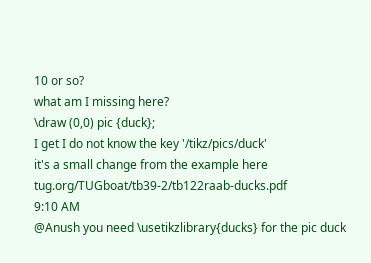10 or so?
what am I missing here?
\draw (0,0) pic {duck};
I get I do not know the key '/tikz/pics/duck'
it's a small change from the example here tug.org/TUGboat/tb39-2/tb122raab-ducks.pdf
9:10 AM
@Anush you need \usetikzlibrary{ducks} for the pic duck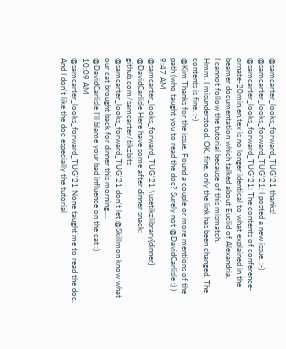@samcarter_looks_forward_TUG'21 thanks!
@samcarter_looks_forward_TUG'21: I posted a new issue. :-)
@samcarter_looks_forward_TUG'21: The contents of conference-ornate-20min.en.tex is no longer identical to what explained in the beamer documentation which talked about Euclid of Alexandria.
I cannot follow the tutorial because of this mismatch.
Hmm. I misunderstood. OK, fine, only the link has been changed. The contents is fine. :-)
@Kim Thanks for the issue. Found a couple or more mentions of the path (who taught you to read the doc? Surely not @DavidCarlisle :) )
9:47 AM
@samcarter_looks_forward_TUG'21 \usetikzlibrary{dinner}
@DavidCarlisle Here have some after dinner snack: github.com/samcarter/tikzbits
@samcarter_looks_forward_TUG'21 don't let @Skillmon know what our cat brought back for dinner this morning....
@DavidCarlisle I'll blame your bad influence on the cat :)
10:09 AM
@samcarter_looks_forward_TUG'21 None taught me to read the doc. And I don't like the doc especially the tutorial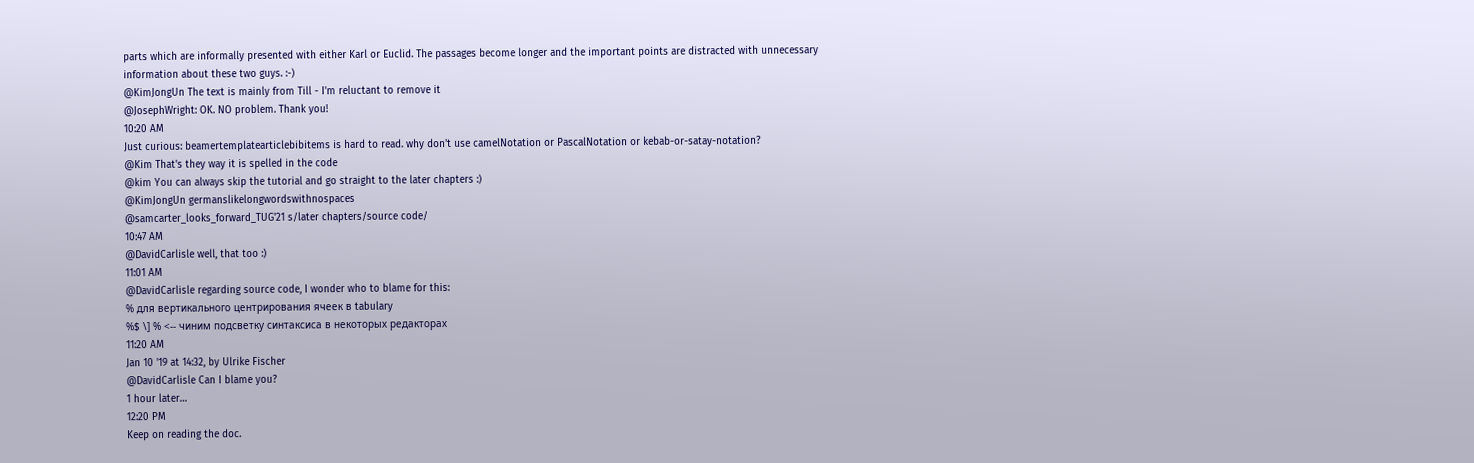parts which are informally presented with either Karl or Euclid. The passages become longer and the important points are distracted with unnecessary information about these two guys. :-)
@KimJongUn The text is mainly from Till - I'm reluctant to remove it
@JosephWright: OK. NO problem. Thank you!
10:20 AM
Just curious: beamertemplatearticlebibitems is hard to read. why don't use camelNotation or PascalNotation or kebab-or-satay-notation?
@Kim That's they way it is spelled in the code
@kim You can always skip the tutorial and go straight to the later chapters :)
@KimJongUn germanslikelongwordswithnospaces
@samcarter_looks_forward_TUG'21 s/later chapters/source code/
10:47 AM
@DavidCarlisle well, that too :)
11:01 AM
@DavidCarlisle regarding source code, I wonder who to blame for this:
% для вертикального центрирования ячеек в tabulary
%$ \] % <-- чиним подсветку синтаксиса в некоторых редакторах
11:20 AM
Jan 10 '19 at 14:32, by Ulrike Fischer
@DavidCarlisle Can I blame you?
1 hour later…
12:20 PM
Keep on reading the doc.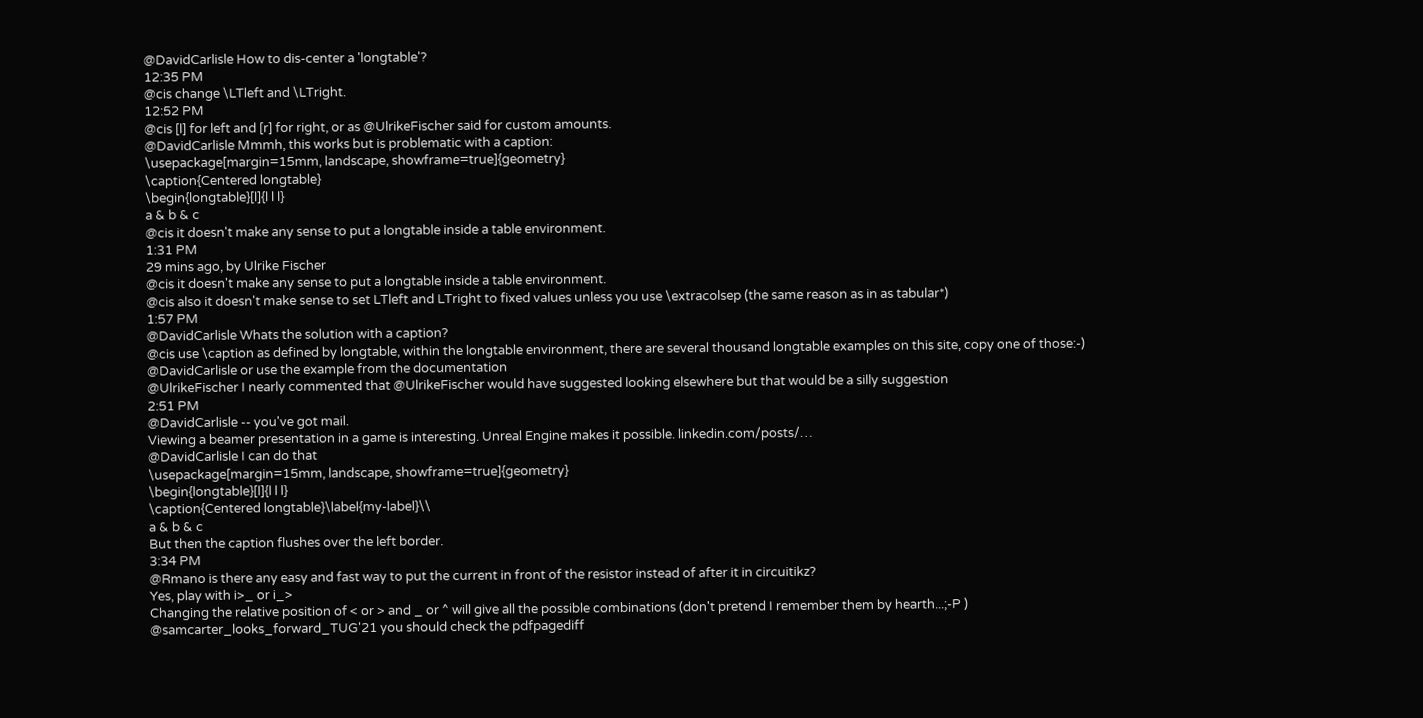@DavidCarlisle How to dis-center a 'longtable'?
12:35 PM
@cis change \LTleft and \LTright.
12:52 PM
@cis [l] for left and [r] for right, or as @UlrikeFischer said for custom amounts.
@DavidCarlisle Mmmh, this works but is problematic with a caption:
\usepackage[margin=15mm, landscape, showframe=true]{geometry}
\caption{Centered longtable}
\begin{longtable}[l]{l l l}
a & b & c
@cis it doesn't make any sense to put a longtable inside a table environment.
1:31 PM
29 mins ago, by Ulrike Fischer
@cis it doesn't make any sense to put a longtable inside a table environment.
@cis also it doesn't make sense to set LTleft and LTright to fixed values unless you use \extracolsep (the same reason as in as tabular*)
1:57 PM
@DavidCarlisle Whats the solution with a caption?
@cis use \caption as defined by longtable, within the longtable environment, there are several thousand longtable examples on this site, copy one of those:-)
@DavidCarlisle or use the example from the documentation
@UlrikeFischer I nearly commented that @UlrikeFischer would have suggested looking elsewhere but that would be a silly suggestion
2:51 PM
@DavidCarlisle -- you've got mail.
Viewing a beamer presentation in a game is interesting. Unreal Engine makes it possible. linkedin.com/posts/…
@DavidCarlisle I can do that
\usepackage[margin=15mm, landscape, showframe=true]{geometry}
\begin{longtable}[l]{l l l}
\caption{Centered longtable}\label{my-label}\\
a & b & c
But then the caption flushes over the left border.
3:34 PM
@Rmano is there any easy and fast way to put the current in front of the resistor instead of after it in circuitikz?
Yes, play with i>_ or i_>
Changing the relative position of < or > and _ or ^ will give all the possible combinations (don't pretend I remember them by hearth...;-P )
@samcarter_looks_forward_TUG'21 you should check the pdfpagediff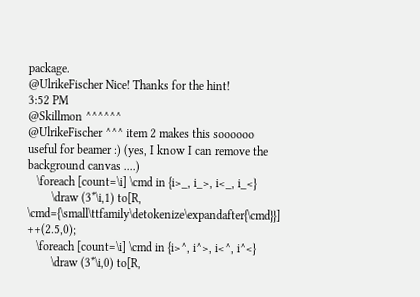package.
@UlrikeFischer Nice! Thanks for the hint!
3:52 PM
@Skillmon ^^^^^^
@UlrikeFischer ^^^ item 2 makes this soooooo useful for beamer :) (yes, I know I can remove the background canvas ....)
   \foreach [count=\i] \cmd in {i>_, i_>, i<_, i_<}
        \draw (3*\i,1) to[R, \cmd={\small\ttfamily\detokenize\expandafter{\cmd}}] ++(2.5,0);
   \foreach [count=\i] \cmd in {i>^, i^>, i<^, i^<}
        \draw (3*\i,0) to[R,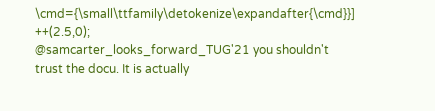\cmd={\small\ttfamily\detokenize\expandafter{\cmd}}] ++(2.5,0);
@samcarter_looks_forward_TUG'21 you shouldn't trust the docu. It is actually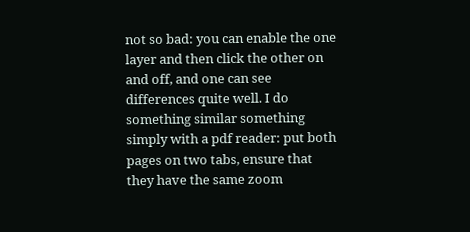not so bad: you can enable the one layer and then click the other on and off, and one can see differences quite well. I do something similar something simply with a pdf reader: put both pages on two tabs, ensure that they have the same zoom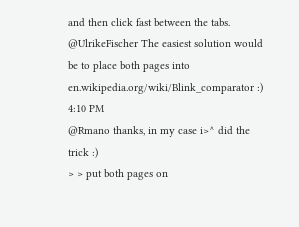and then click fast between the tabs.
@UlrikeFischer The easiest solution would be to place both pages into en.wikipedia.org/wiki/Blink_comparator :)
4:10 PM
@Rmano thanks, in my case i>^ did the trick :)
> > put both pages on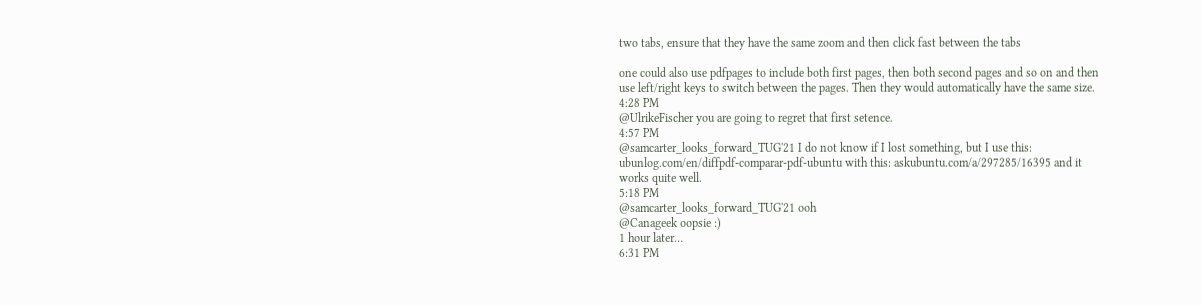two tabs, ensure that they have the same zoom and then click fast between the tabs

one could also use pdfpages to include both first pages, then both second pages and so on and then use left/right keys to switch between the pages. Then they would automatically have the same size.
4:28 PM
@UlrikeFischer you are going to regret that first setence.
4:57 PM
@samcarter_looks_forward_TUG'21 I do not know if I lost something, but I use this: ubunlog.com/en/diffpdf-comparar-pdf-ubuntu with this: askubuntu.com/a/297285/16395 and it works quite well.
5:18 PM
@samcarter_looks_forward_TUG'21 ooh
@Canageek oopsie :)
1 hour later…
6:31 PM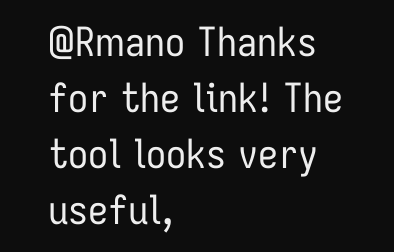@Rmano Thanks for the link! The tool looks very useful,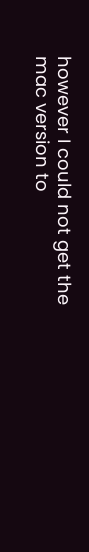however I could not get the mac version to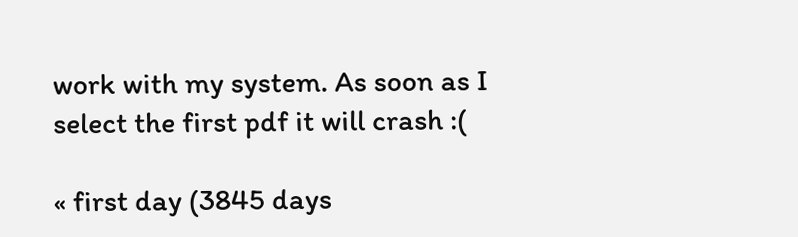work with my system. As soon as I select the first pdf it will crash :(

« first day (3845 days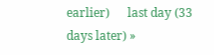earlier)      last day (33 days later) »